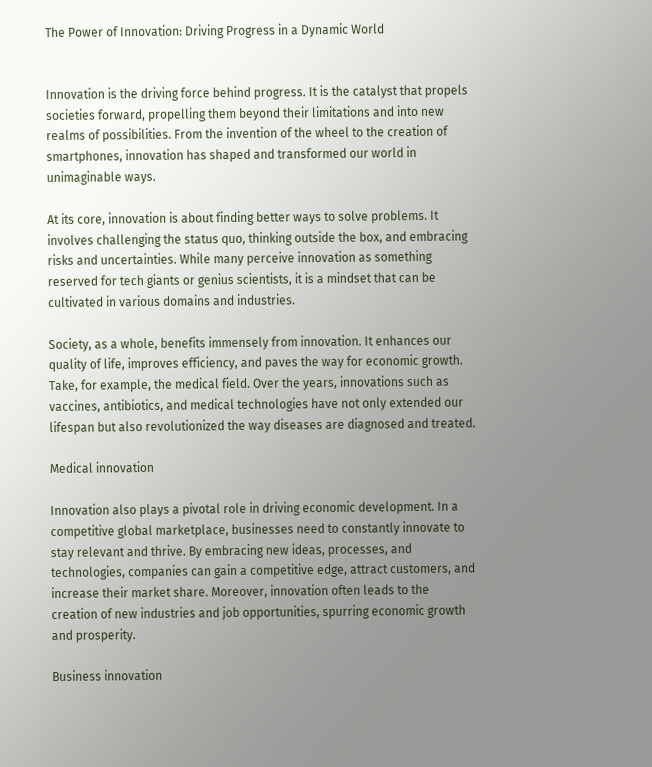The Power of Innovation: Driving Progress in a Dynamic World


Innovation is the driving force behind progress. It is the catalyst that propels societies forward, propelling them beyond their limitations and into new realms of possibilities. From the invention of the wheel to the creation of smartphones, innovation has shaped and transformed our world in unimaginable ways.

At its core, innovation is about finding better ways to solve problems. It involves challenging the status quo, thinking outside the box, and embracing risks and uncertainties. While many perceive innovation as something reserved for tech giants or genius scientists, it is a mindset that can be cultivated in various domains and industries.

Society, as a whole, benefits immensely from innovation. It enhances our quality of life, improves efficiency, and paves the way for economic growth. Take, for example, the medical field. Over the years, innovations such as vaccines, antibiotics, and medical technologies have not only extended our lifespan but also revolutionized the way diseases are diagnosed and treated.

Medical innovation

Innovation also plays a pivotal role in driving economic development. In a competitive global marketplace, businesses need to constantly innovate to stay relevant and thrive. By embracing new ideas, processes, and technologies, companies can gain a competitive edge, attract customers, and increase their market share. Moreover, innovation often leads to the creation of new industries and job opportunities, spurring economic growth and prosperity.

Business innovation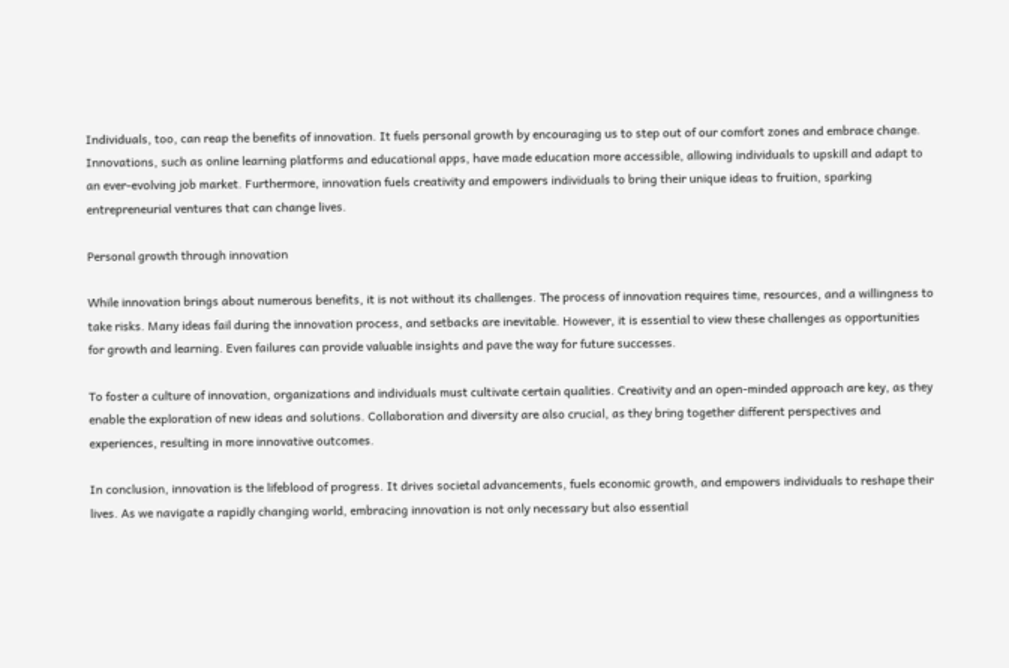Individuals, too, can reap the benefits of innovation. It fuels personal growth by encouraging us to step out of our comfort zones and embrace change. Innovations, such as online learning platforms and educational apps, have made education more accessible, allowing individuals to upskill and adapt to an ever-evolving job market. Furthermore, innovation fuels creativity and empowers individuals to bring their unique ideas to fruition, sparking entrepreneurial ventures that can change lives.

Personal growth through innovation

While innovation brings about numerous benefits, it is not without its challenges. The process of innovation requires time, resources, and a willingness to take risks. Many ideas fail during the innovation process, and setbacks are inevitable. However, it is essential to view these challenges as opportunities for growth and learning. Even failures can provide valuable insights and pave the way for future successes.

To foster a culture of innovation, organizations and individuals must cultivate certain qualities. Creativity and an open-minded approach are key, as they enable the exploration of new ideas and solutions. Collaboration and diversity are also crucial, as they bring together different perspectives and experiences, resulting in more innovative outcomes.

In conclusion, innovation is the lifeblood of progress. It drives societal advancements, fuels economic growth, and empowers individuals to reshape their lives. As we navigate a rapidly changing world, embracing innovation is not only necessary but also essential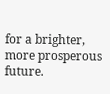for a brighter, more prosperous future.